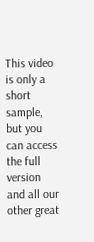This video is only a short sample, but you can access the full version and all our other great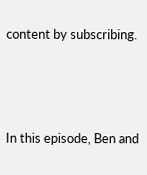content by subscribing.



In this episode, Ben and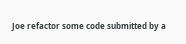Joe refactor some code submitted by a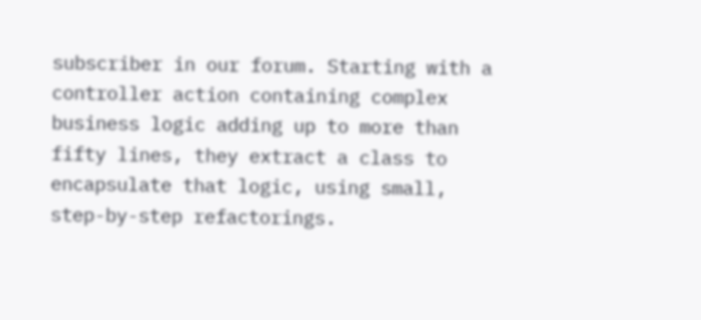subscriber in our forum. Starting with a controller action containing complex business logic adding up to more than fifty lines, they extract a class to encapsulate that logic, using small, step-by-step refactorings.